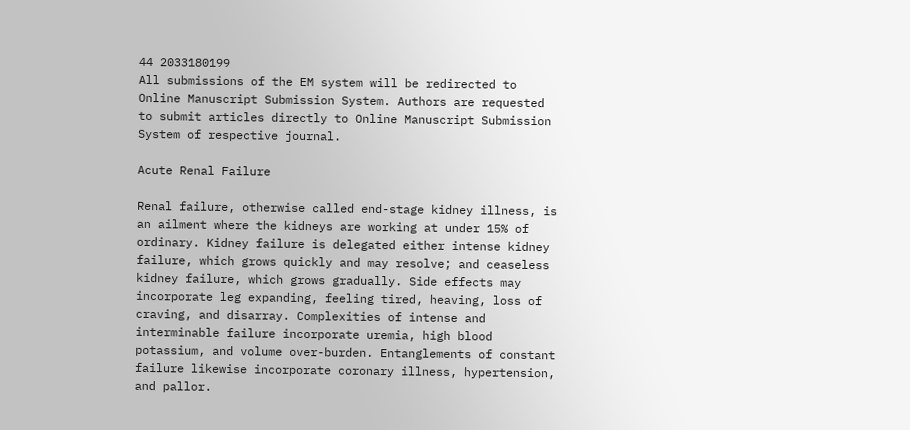44 2033180199
All submissions of the EM system will be redirected to Online Manuscript Submission System. Authors are requested to submit articles directly to Online Manuscript Submission System of respective journal.

Acute Renal Failure

Renal failure, otherwise called end-stage kidney illness, is an ailment where the kidneys are working at under 15% of ordinary. Kidney failure is delegated either intense kidney failure, which grows quickly and may resolve; and ceaseless kidney failure, which grows gradually. Side effects may incorporate leg expanding, feeling tired, heaving, loss of craving, and disarray. Complexities of intense and interminable failure incorporate uremia, high blood potassium, and volume over-burden. Entanglements of constant failure likewise incorporate coronary illness, hypertension, and pallor.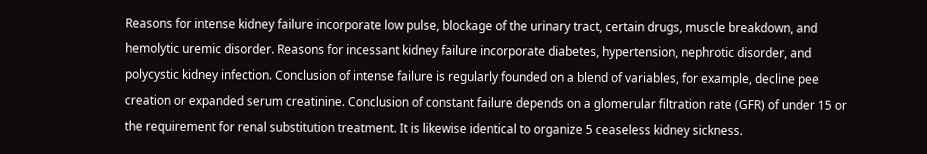Reasons for intense kidney failure incorporate low pulse, blockage of the urinary tract, certain drugs, muscle breakdown, and hemolytic uremic disorder. Reasons for incessant kidney failure incorporate diabetes, hypertension, nephrotic disorder, and polycystic kidney infection. Conclusion of intense failure is regularly founded on a blend of variables, for example, decline pee creation or expanded serum creatinine. Conclusion of constant failure depends on a glomerular filtration rate (GFR) of under 15 or the requirement for renal substitution treatment. It is likewise identical to organize 5 ceaseless kidney sickness.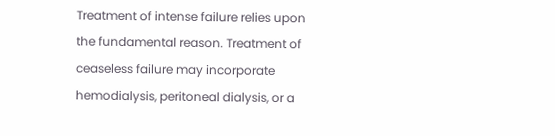Treatment of intense failure relies upon the fundamental reason. Treatment of ceaseless failure may incorporate hemodialysis, peritoneal dialysis, or a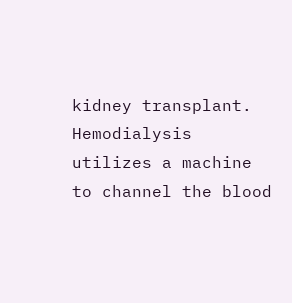kidney transplant. Hemodialysis utilizes a machine to channel the blood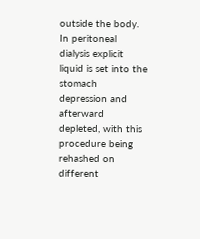outside the body. In peritoneal dialysis explicit liquid is set into the stomach depression and afterward depleted, with this procedure being rehashed on different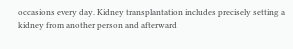occasions every day. Kidney transplantation includes precisely setting a kidney from another person and afterward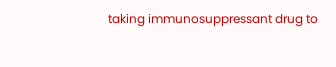taking immunosuppressant drug to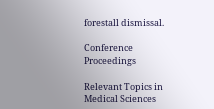forestall dismissal.

Conference Proceedings

Relevant Topics in Medical Sciences